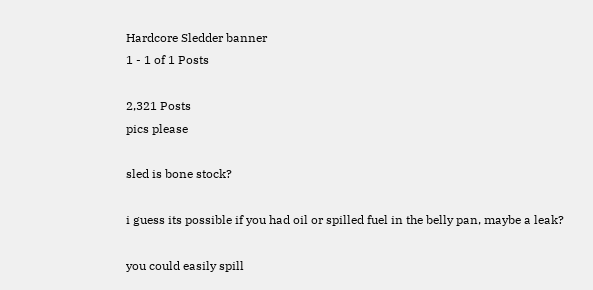Hardcore Sledder banner
1 - 1 of 1 Posts

2,321 Posts
pics please

sled is bone stock?

i guess its possible if you had oil or spilled fuel in the belly pan, maybe a leak?

you could easily spill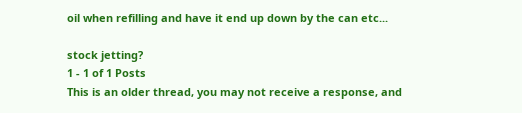oil when refilling and have it end up down by the can etc...

stock jetting?
1 - 1 of 1 Posts
This is an older thread, you may not receive a response, and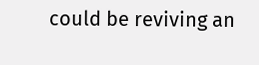could be reviving an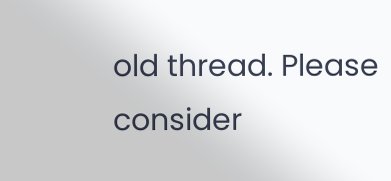old thread. Please consider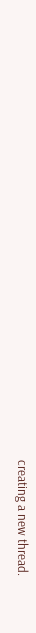creating a new thread.